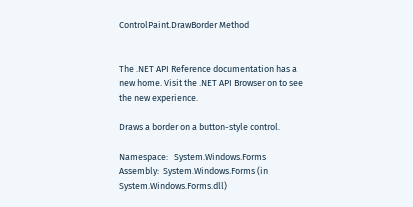ControlPaint.DrawBorder Method


The .NET API Reference documentation has a new home. Visit the .NET API Browser on to see the new experience.

Draws a border on a button-style control.

Namespace:   System.Windows.Forms
Assembly:  System.Windows.Forms (in System.Windows.Forms.dll)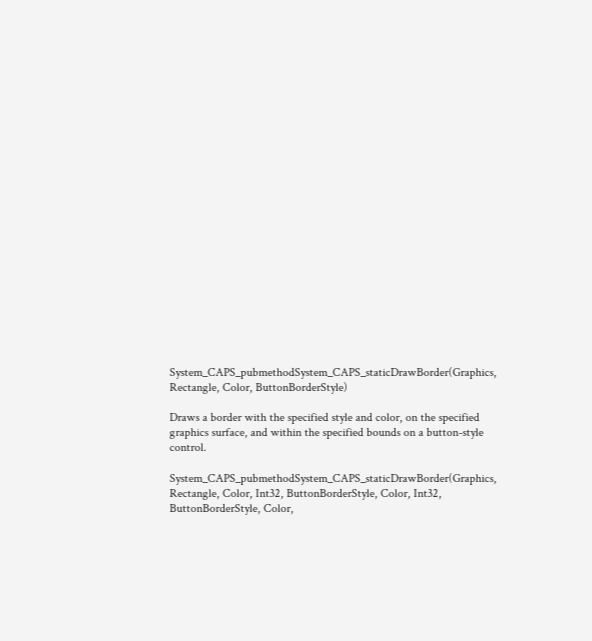System_CAPS_pubmethodSystem_CAPS_staticDrawBorder(Graphics, Rectangle, Color, ButtonBorderStyle)

Draws a border with the specified style and color, on the specified graphics surface, and within the specified bounds on a button-style control.

System_CAPS_pubmethodSystem_CAPS_staticDrawBorder(Graphics, Rectangle, Color, Int32, ButtonBorderStyle, Color, Int32, ButtonBorderStyle, Color,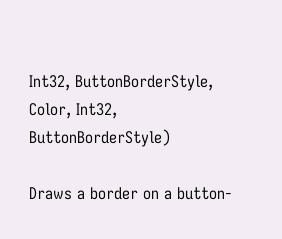Int32, ButtonBorderStyle, Color, Int32, ButtonBorderStyle)

Draws a border on a button-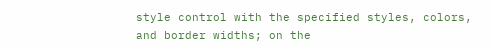style control with the specified styles, colors, and border widths; on the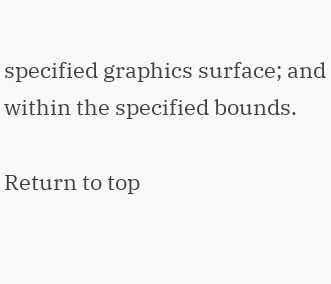specified graphics surface; and within the specified bounds.

Return to top